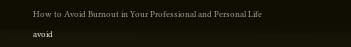How to Avoid Burnout in Your Professional and Personal Life

avoid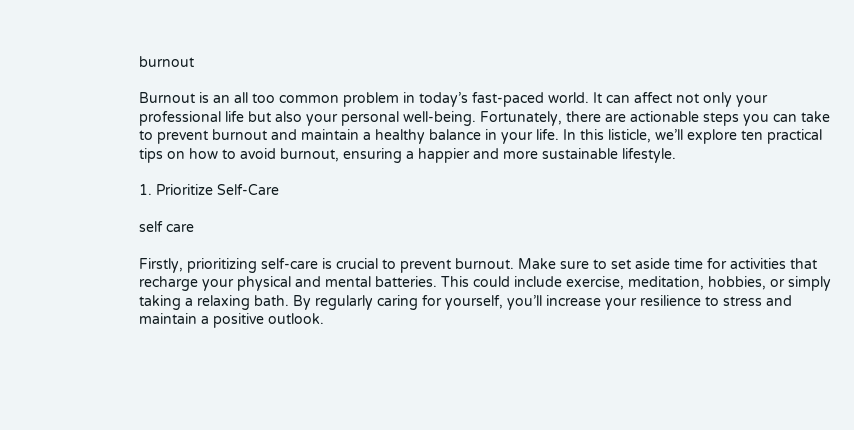burnout

Burnout is an all too common problem in today’s fast-paced world. It can affect not only your professional life but also your personal well-being. Fortunately, there are actionable steps you can take to prevent burnout and maintain a healthy balance in your life. In this listicle, we’ll explore ten practical tips on how to avoid burnout, ensuring a happier and more sustainable lifestyle.

1. Prioritize Self-Care

self care

Firstly, prioritizing self-care is crucial to prevent burnout. Make sure to set aside time for activities that recharge your physical and mental batteries. This could include exercise, meditation, hobbies, or simply taking a relaxing bath. By regularly caring for yourself, you’ll increase your resilience to stress and maintain a positive outlook.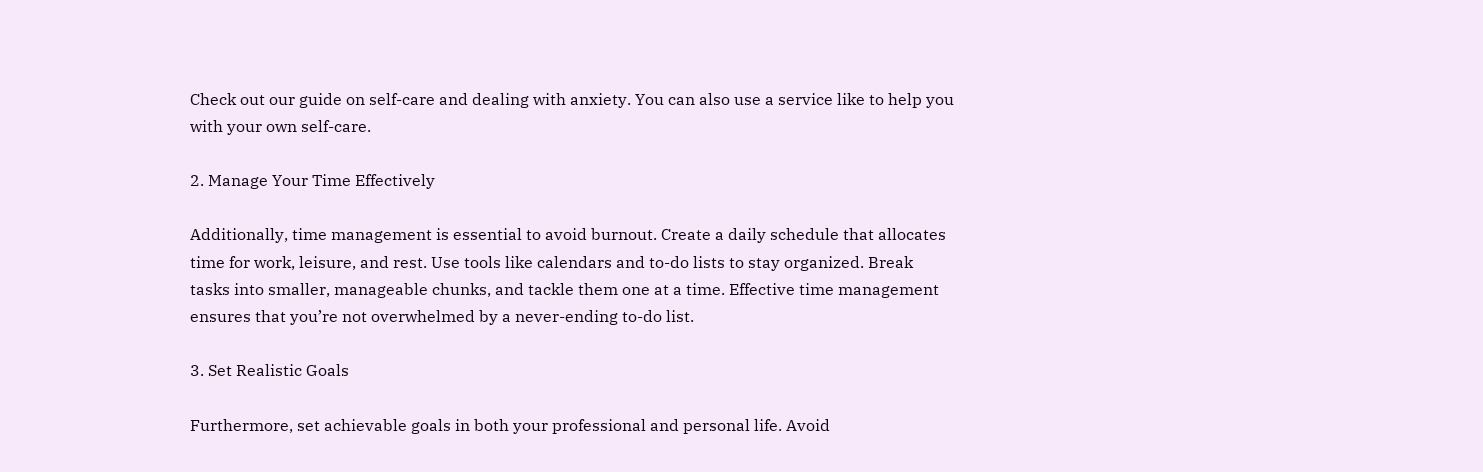Check out our guide on self-care and dealing with anxiety. You can also use a service like to help you with your own self-care.

2. Manage Your Time Effectively

Additionally, time management is essential to avoid burnout. Create a daily schedule that allocates time for work, leisure, and rest. Use tools like calendars and to-do lists to stay organized. Break tasks into smaller, manageable chunks, and tackle them one at a time. Effective time management ensures that you’re not overwhelmed by a never-ending to-do list.

3. Set Realistic Goals

Furthermore, set achievable goals in both your professional and personal life. Avoid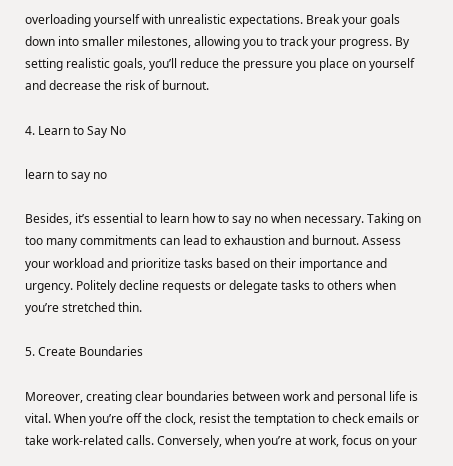overloading yourself with unrealistic expectations. Break your goals down into smaller milestones, allowing you to track your progress. By setting realistic goals, you’ll reduce the pressure you place on yourself and decrease the risk of burnout.

4. Learn to Say No

learn to say no

Besides, it’s essential to learn how to say no when necessary. Taking on too many commitments can lead to exhaustion and burnout. Assess your workload and prioritize tasks based on their importance and urgency. Politely decline requests or delegate tasks to others when you’re stretched thin.

5. Create Boundaries

Moreover, creating clear boundaries between work and personal life is vital. When you’re off the clock, resist the temptation to check emails or take work-related calls. Conversely, when you’re at work, focus on your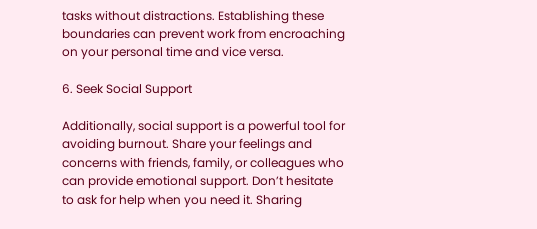tasks without distractions. Establishing these boundaries can prevent work from encroaching on your personal time and vice versa.

6. Seek Social Support

Additionally, social support is a powerful tool for avoiding burnout. Share your feelings and concerns with friends, family, or colleagues who can provide emotional support. Don’t hesitate to ask for help when you need it. Sharing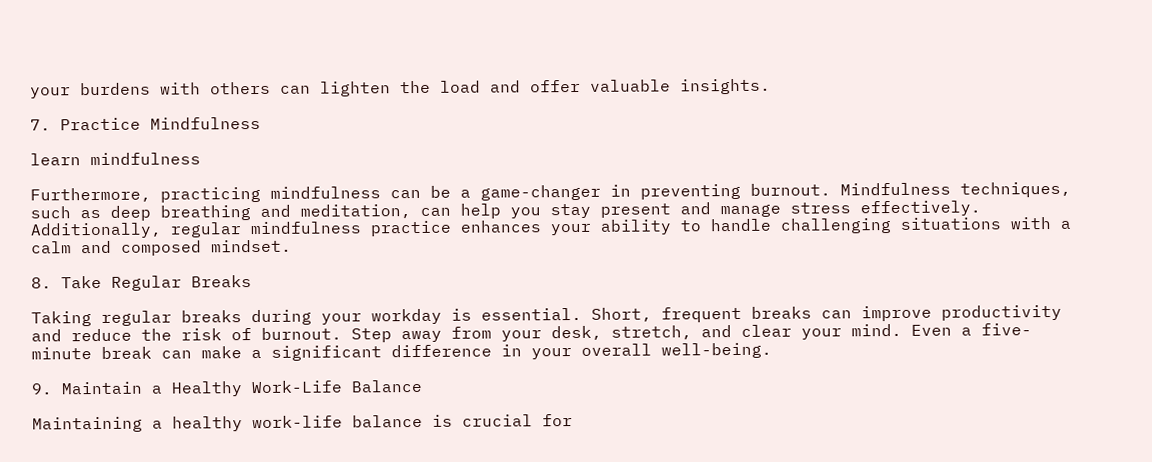your burdens with others can lighten the load and offer valuable insights.

7. Practice Mindfulness

learn mindfulness

Furthermore, practicing mindfulness can be a game-changer in preventing burnout. Mindfulness techniques, such as deep breathing and meditation, can help you stay present and manage stress effectively. Additionally, regular mindfulness practice enhances your ability to handle challenging situations with a calm and composed mindset.

8. Take Regular Breaks

Taking regular breaks during your workday is essential. Short, frequent breaks can improve productivity and reduce the risk of burnout. Step away from your desk, stretch, and clear your mind. Even a five-minute break can make a significant difference in your overall well-being.

9. Maintain a Healthy Work-Life Balance

Maintaining a healthy work-life balance is crucial for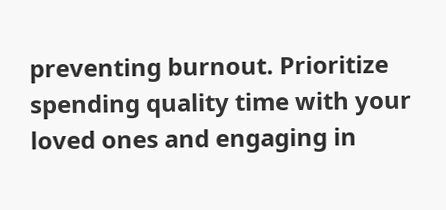preventing burnout. Prioritize spending quality time with your loved ones and engaging in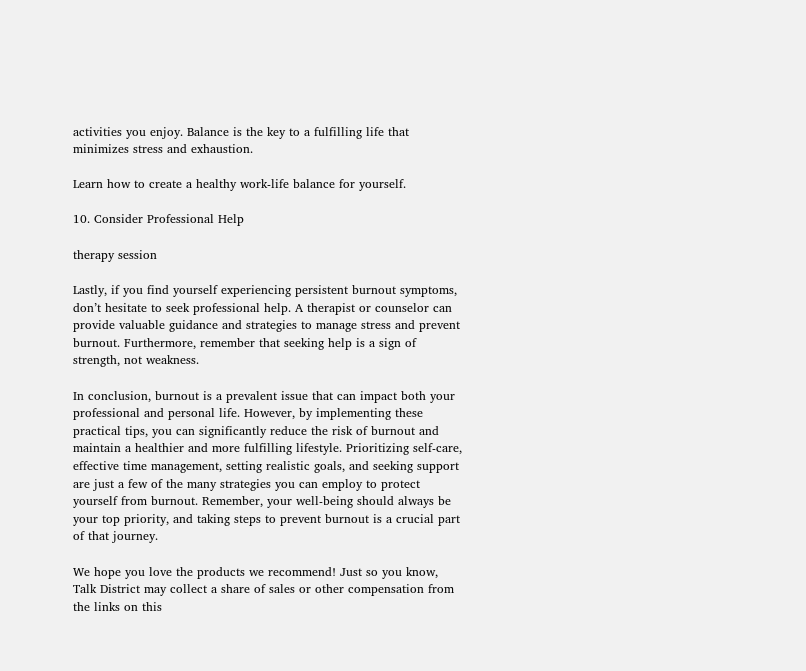activities you enjoy. Balance is the key to a fulfilling life that minimizes stress and exhaustion.

Learn how to create a healthy work-life balance for yourself.

10. Consider Professional Help

therapy session

Lastly, if you find yourself experiencing persistent burnout symptoms, don’t hesitate to seek professional help. A therapist or counselor can provide valuable guidance and strategies to manage stress and prevent burnout. Furthermore, remember that seeking help is a sign of strength, not weakness.

In conclusion, burnout is a prevalent issue that can impact both your professional and personal life. However, by implementing these practical tips, you can significantly reduce the risk of burnout and maintain a healthier and more fulfilling lifestyle. Prioritizing self-care, effective time management, setting realistic goals, and seeking support are just a few of the many strategies you can employ to protect yourself from burnout. Remember, your well-being should always be your top priority, and taking steps to prevent burnout is a crucial part of that journey.

We hope you love the products we recommend! Just so you know, Talk District may collect a share of sales or other compensation from the links on this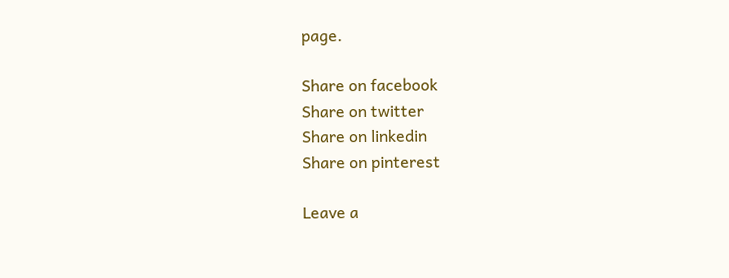page.

Share on facebook
Share on twitter
Share on linkedin
Share on pinterest

Leave a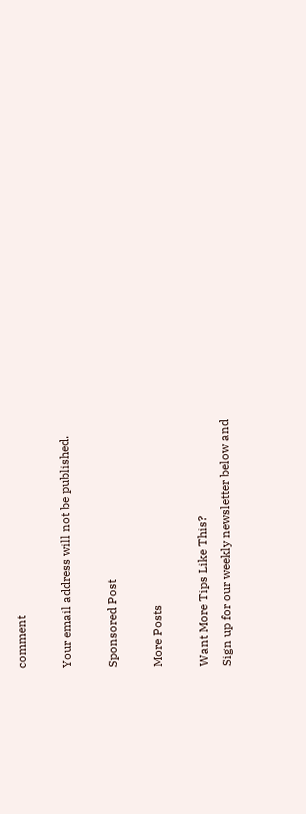comment

Your email address will not be published.

Sponsored Post

More Posts

Want More Tips Like This?
Sign up for our weekly newsletter below and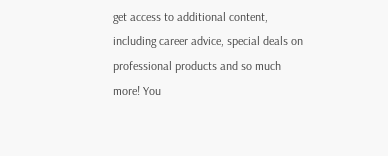get access to additional content, including career advice, special deals on professional products and so much more! You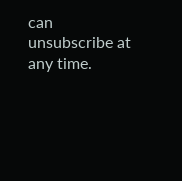can unsubscribe at any time.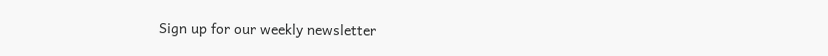Sign up for our weekly newsletter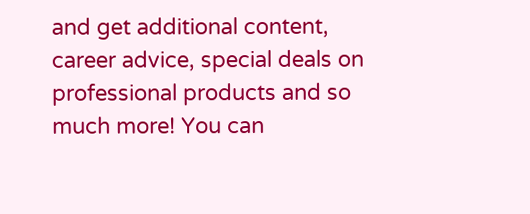and get additional content, career advice, special deals on professional products and so much more! You can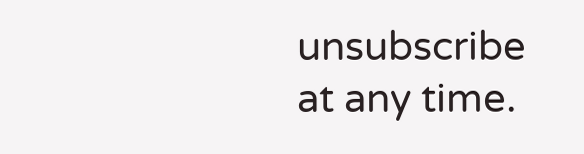unsubscribe at any time.